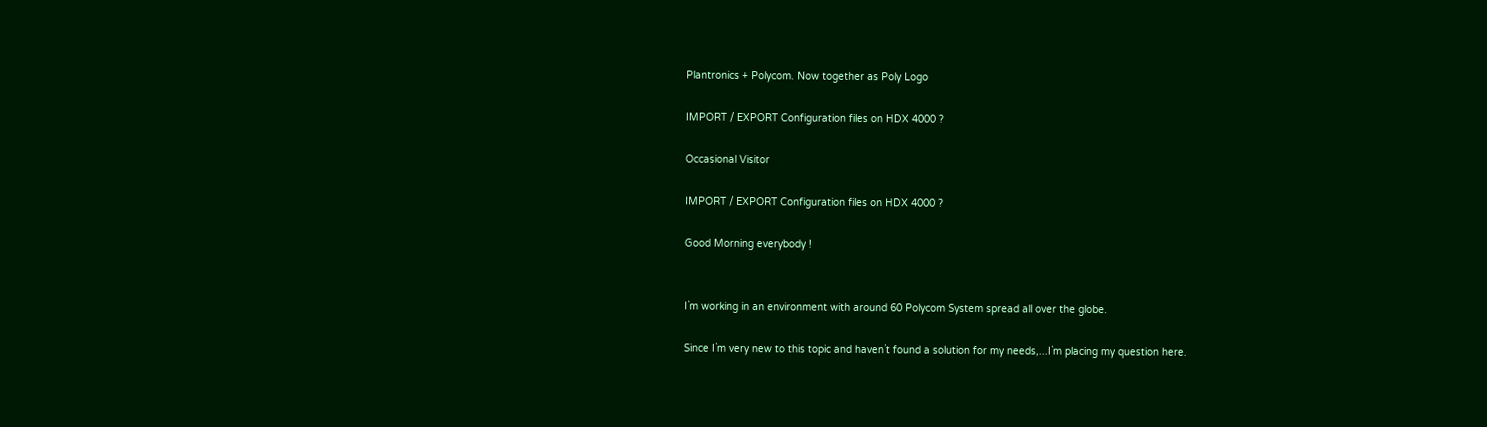Plantronics + Polycom. Now together as Poly Logo

IMPORT / EXPORT Configuration files on HDX 4000 ?

Occasional Visitor

IMPORT / EXPORT Configuration files on HDX 4000 ?

Good Morning everybody !


I`m working in an environment with around 60 Polycom System spread all over the globe.

Since I`m very new to this topic and haven`t found a solution for my needs,...I`m placing my question here.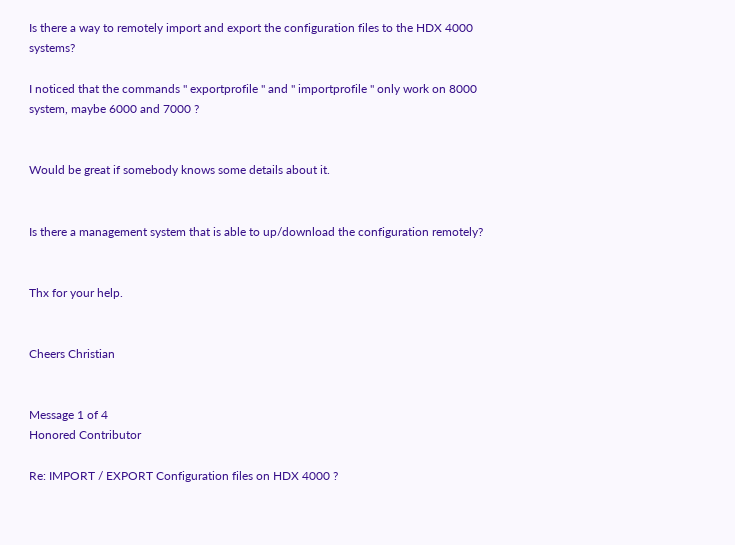Is there a way to remotely import and export the configuration files to the HDX 4000 systems?

I noticed that the commands " exportprofile " and " importprofile " only work on 8000 system, maybe 6000 and 7000 ?


Would be great if somebody knows some details about it.


Is there a management system that is able to up/download the configuration remotely?


Thx for your help.


Cheers Christian


Message 1 of 4
Honored Contributor

Re: IMPORT / EXPORT Configuration files on HDX 4000 ?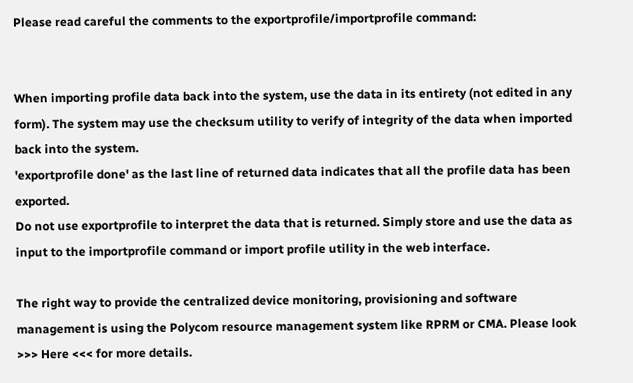Please read careful the comments to the exportprofile/importprofile command:


When importing profile data back into the system, use the data in its entirety (not edited in any form). The system may use the checksum utility to verify of integrity of the data when imported back into the system.
'exportprofile done' as the last line of returned data indicates that all the profile data has been exported.
Do not use exportprofile to interpret the data that is returned. Simply store and use the data as input to the importprofile command or import profile utility in the web interface.

The right way to provide the centralized device monitoring, provisioning and software management is using the Polycom resource management system like RPRM or CMA. Please look >>> Here <<< for more details.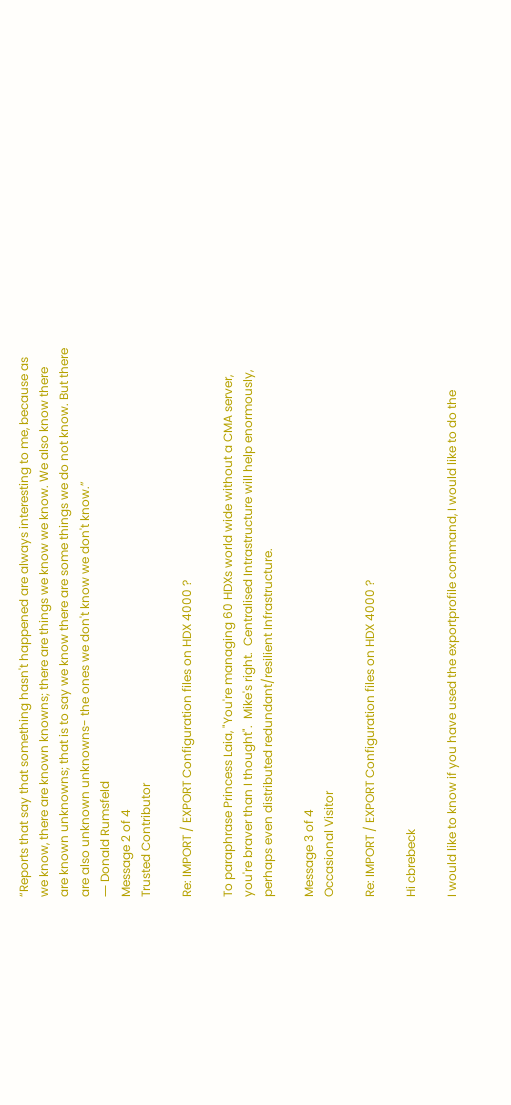“Reports that say that something hasn't happened are always interesting to me, because as we know, there are known knowns; there are things we know we know. We also know there are known unknowns; that is to say we know there are some things we do not know. But there are also unknown unknowns- the ones we don't know we don't know.”
― Donald Rumsfeld
Message 2 of 4
Trusted Contributor

Re: IMPORT / EXPORT Configuration files on HDX 4000 ?

To paraphrase Princess Laia, "You're managing 60 HDXs world wide without a CMA server, you're braver than I thought".  Mike's right.  Centralised Intrastructure will help enormously, perhaps even distributed redundant/resilient Infrastructure.

Message 3 of 4
Occasional Visitor

Re: IMPORT / EXPORT Configuration files on HDX 4000 ?

Hi cbrebeck

I would like to know if you have used the exportprofile command, I would like to do the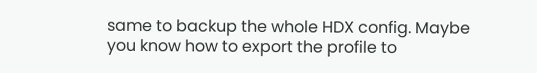same to backup the whole HDX config. Maybe you know how to export the profile to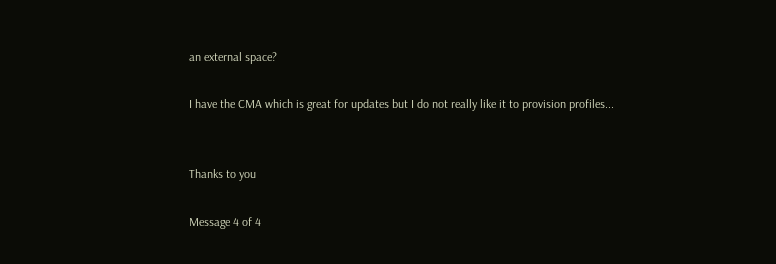an external space?

I have the CMA which is great for updates but I do not really like it to provision profiles...


Thanks to you

Message 4 of 4